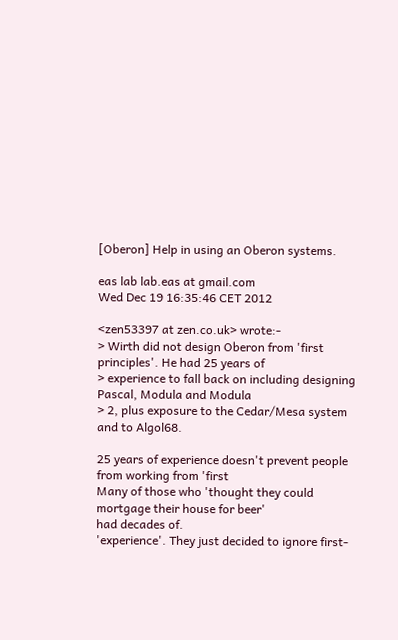[Oberon] Help in using an Oberon systems.

eas lab lab.eas at gmail.com
Wed Dec 19 16:35:46 CET 2012

<zen53397 at zen.co.uk> wrote:-
> Wirth did not design Oberon from 'first principles'. He had 25 years of
> experience to fall back on including designing Pascal, Modula and Modula
> 2, plus exposure to the Cedar/Mesa system and to Algol68.

25 years of experience doesn't prevent people from working from 'first
Many of those who 'thought they could mortgage their house for beer'
had decades of.
'experience'. They just decided to ignore first-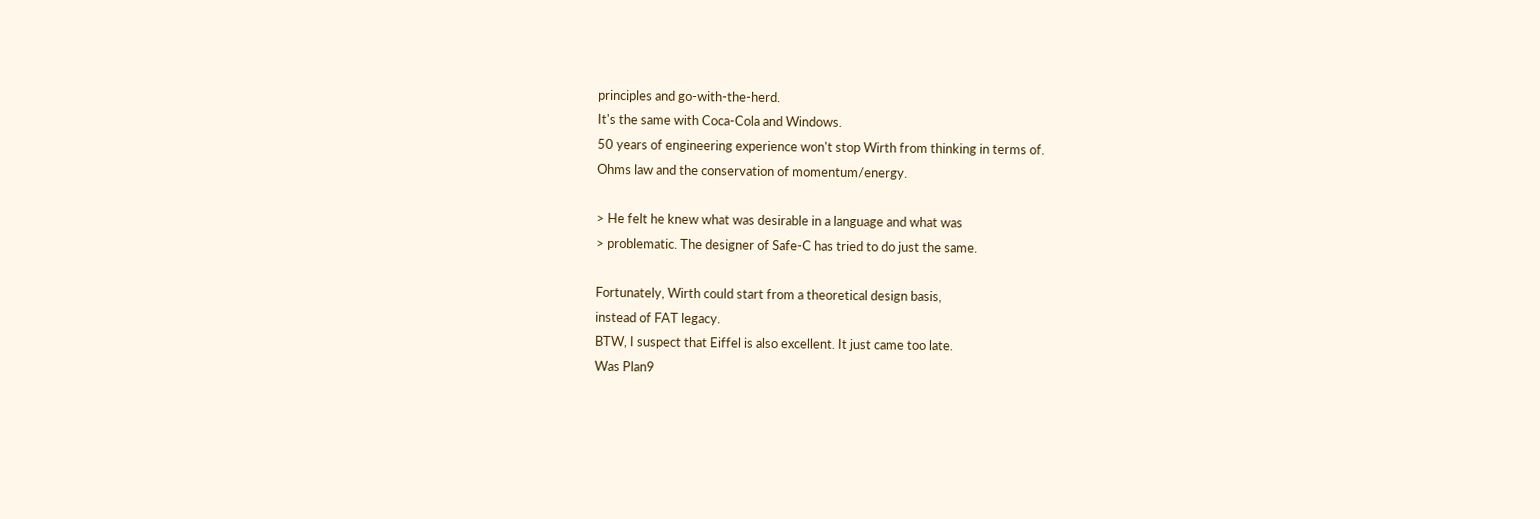principles and go-with-the-herd.
It's the same with Coca-Cola and Windows.
50 years of engineering experience won't stop Wirth from thinking in terms of.
Ohms law and the conservation of momentum/energy.

> He felt he knew what was desirable in a language and what was
> problematic. The designer of Safe-C has tried to do just the same.

Fortunately, Wirth could start from a theoretical design basis,
instead of FAT legacy.
BTW, I suspect that Eiffel is also excellent. It just came too late.
Was Plan9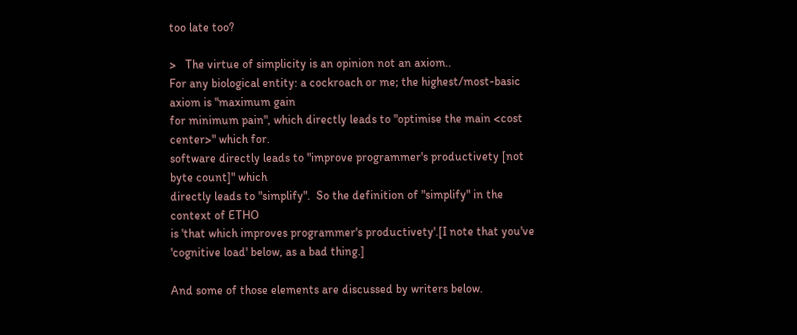too late too?

>   The virtue of simplicity is an opinion not an axiom..
For any biological entity: a cockroach or me; the highest/most-basic
axiom is "maximum gain
for minimum pain", which directly leads to "optimise the main <cost
center>" which for.
software directly leads to "improve programmer's productivety [not
byte count]" which
directly leads to "simplify".  So the definition of "simplify" in the
context of ETHO
is 'that which improves programmer's productivety'.[I note that you've
'cognitive load' below, as a bad thing.]

And some of those elements are discussed by writers below.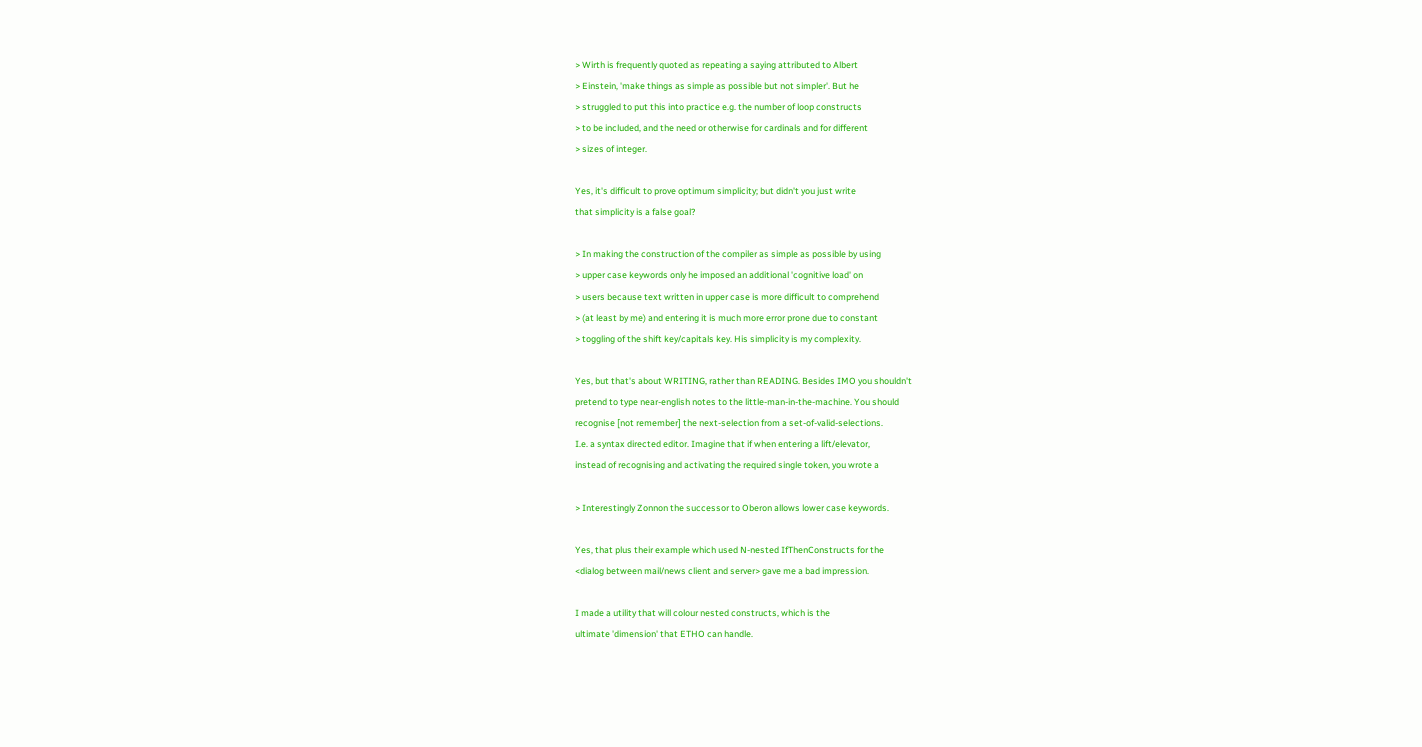> Wirth is frequently quoted as repeating a saying attributed to Albert
> Einstein, 'make things as simple as possible but not simpler'. But he
> struggled to put this into practice e.g. the number of loop constructs
> to be included, and the need or otherwise for cardinals and for different
> sizes of integer.

Yes, it's difficult to prove optimum simplicity; but didn't you just write
that simplicity is a false goal?

> In making the construction of the compiler as simple as possible by using
> upper case keywords only he imposed an additional 'cognitive load' on
> users because text written in upper case is more difficult to comprehend
> (at least by me) and entering it is much more error prone due to constant
> toggling of the shift key/capitals key. His simplicity is my complexity.

Yes, but that's about WRITING, rather than READING. Besides IMO you shouldn't
pretend to type near-english notes to the little-man-in-the-machine. You should
recognise [not remember] the next-selection from a set-of-valid-selections.
I.e. a syntax directed editor. Imagine that if when entering a lift/elevator,
instead of recognising and activating the required single token, you wrote a

> Interestingly Zonnon the successor to Oberon allows lower case keywords.

Yes, that plus their example which used N-nested IfThenConstructs for the
<dialog between mail/news client and server> gave me a bad impression.

I made a utility that will colour nested constructs, which is the
ultimate 'dimension' that ETHO can handle.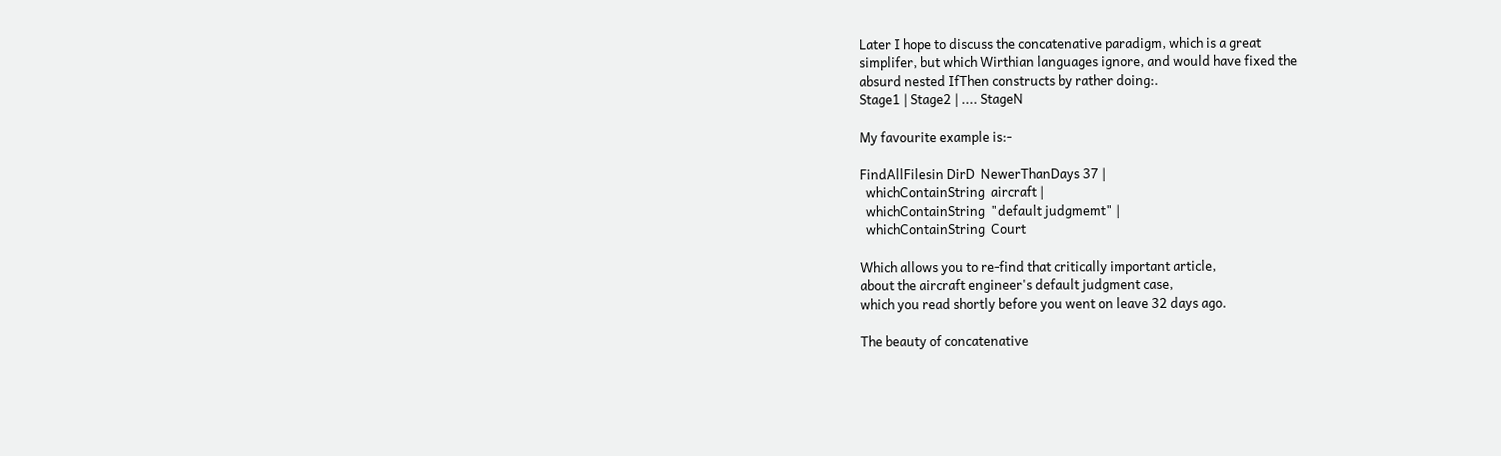Later I hope to discuss the concatenative paradigm, which is a great
simplifer, but which Wirthian languages ignore, and would have fixed the
absurd nested IfThen constructs by rather doing:.
Stage1 | Stage2 | .... StageN

My favourite example is:-

FindAllFilesin DirD  NewerThanDays 37 |
  whichContainString  aircraft |
  whichContainString  "default judgmemt" |
  whichContainString  Court

Which allows you to re-find that critically important article,
about the aircraft engineer's default judgment case,
which you read shortly before you went on leave 32 days ago.

The beauty of concatenative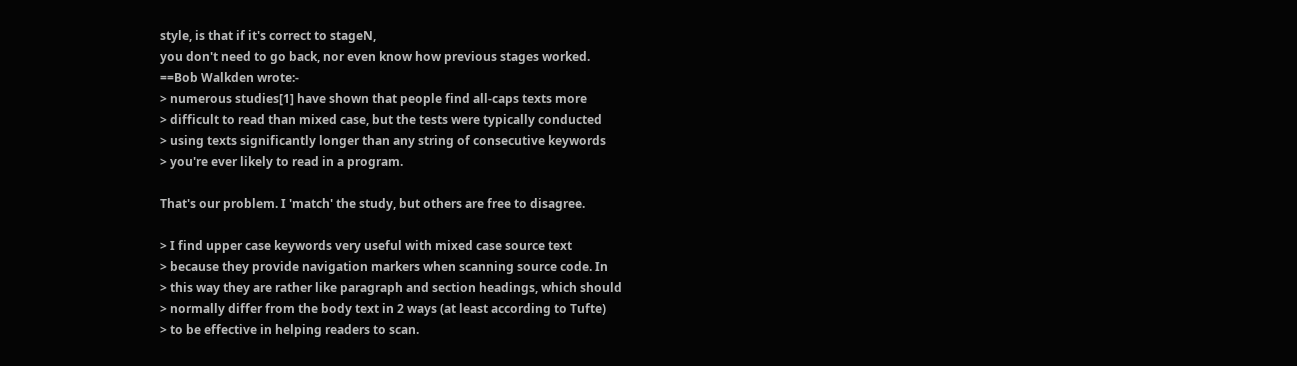style, is that if it's correct to stageN,
you don't need to go back, nor even know how previous stages worked.
==Bob Walkden wrote:-
> numerous studies[1] have shown that people find all-caps texts more
> difficult to read than mixed case, but the tests were typically conducted
> using texts significantly longer than any string of consecutive keywords
> you're ever likely to read in a program.

That's our problem. I 'match' the study, but others are free to disagree.

> I find upper case keywords very useful with mixed case source text
> because they provide navigation markers when scanning source code. In
> this way they are rather like paragraph and section headings, which should
> normally differ from the body text in 2 ways (at least according to Tufte)
> to be effective in helping readers to scan.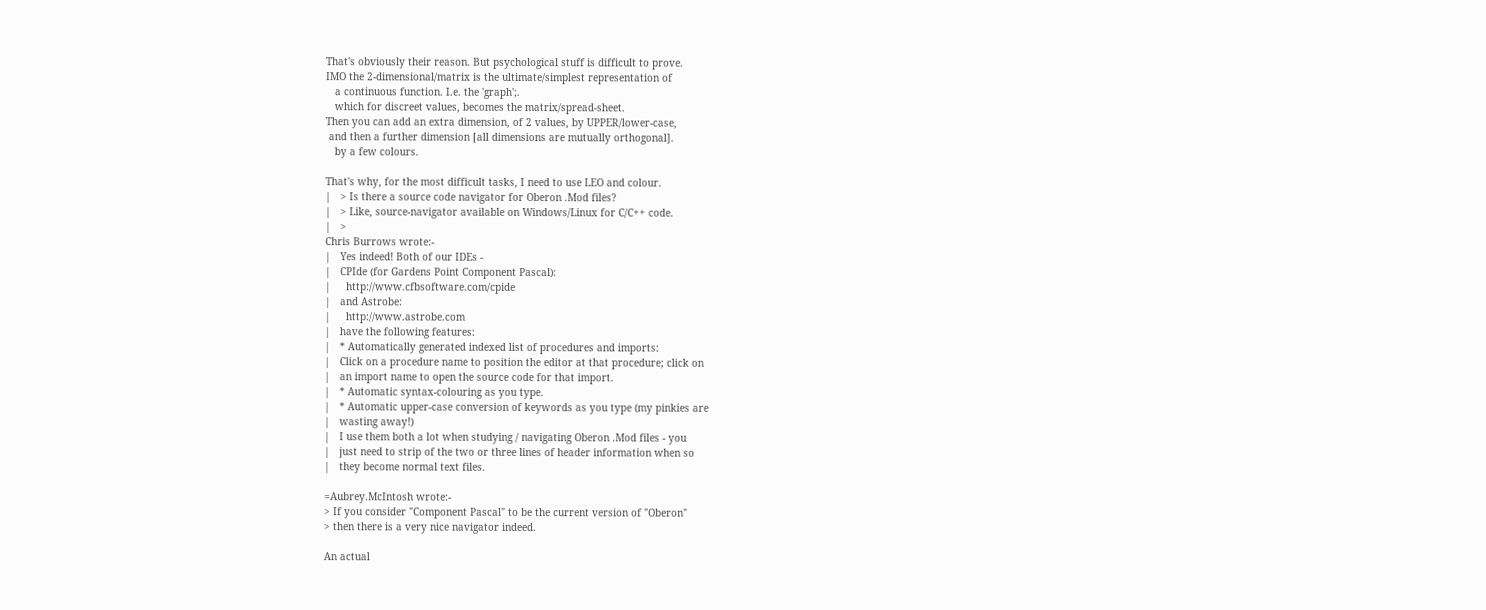That's obviously their reason. But psychological stuff is difficult to prove.
IMO the 2-dimensional/matrix is the ultimate/simplest representation of
   a continuous function. I.e. the 'graph';.
   which for discreet values, becomes the matrix/spread-sheet.
Then you can add an extra dimension, of 2 values, by UPPER/lower-case,
 and then a further dimension [all dimensions are mutually orthogonal].
   by a few colours.

That's why, for the most difficult tasks, I need to use LEO and colour.
|   > Is there a source code navigator for Oberon .Mod files?
|   > Like, source-navigator available on Windows/Linux for C/C++ code.
|   >
Chris Burrows wrote:-
|   Yes indeed! Both of our IDEs -
|   CPIde (for Gardens Point Component Pascal):
|     http://www.cfbsoftware.com/cpide
|   and Astrobe:
|     http://www.astrobe.com
|   have the following features:
|   * Automatically generated indexed list of procedures and imports:
|   Click on a procedure name to position the editor at that procedure; click on
|   an import name to open the source code for that import.
|   * Automatic syntax-colouring as you type.
|   * Automatic upper-case conversion of keywords as you type (my pinkies are
|   wasting away!)
|   I use them both a lot when studying / navigating Oberon .Mod files - you
|   just need to strip of the two or three lines of header information when so
|   they become normal text files.

=Aubrey.McIntosh wrote:-
> If you consider "Component Pascal" to be the current version of "Oberon"
> then there is a very nice navigator indeed.

An actual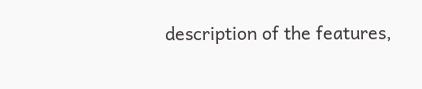description of the features,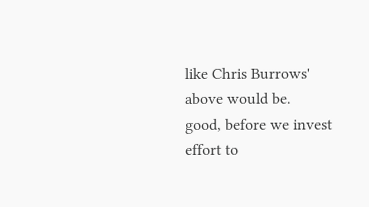like Chris Burrows' above would be.
good, before we invest effort to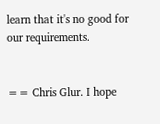learn that it's no good for our requirements.


== Chris Glur. I hope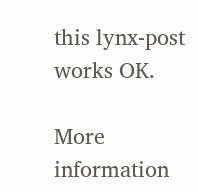this lynx-post works OK.

More information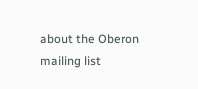about the Oberon mailing list